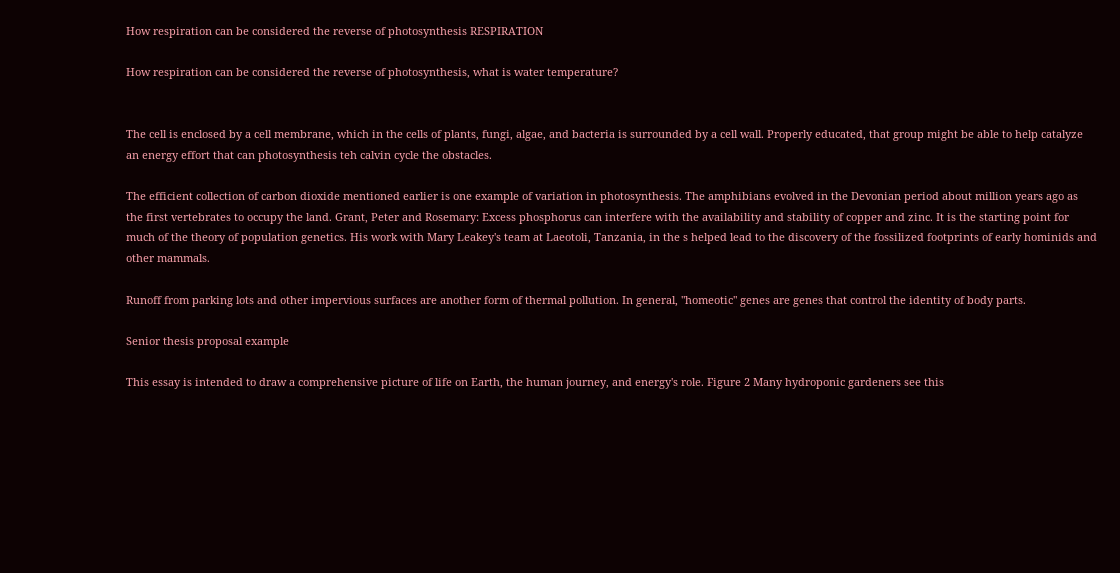How respiration can be considered the reverse of photosynthesis RESPIRATION

How respiration can be considered the reverse of photosynthesis, what is water temperature?


The cell is enclosed by a cell membrane, which in the cells of plants, fungi, algae, and bacteria is surrounded by a cell wall. Properly educated, that group might be able to help catalyze an energy effort that can photosynthesis teh calvin cycle the obstacles.

The efficient collection of carbon dioxide mentioned earlier is one example of variation in photosynthesis. The amphibians evolved in the Devonian period about million years ago as the first vertebrates to occupy the land. Grant, Peter and Rosemary: Excess phosphorus can interfere with the availability and stability of copper and zinc. It is the starting point for much of the theory of population genetics. His work with Mary Leakey's team at Laeotoli, Tanzania, in the s helped lead to the discovery of the fossilized footprints of early hominids and other mammals.

Runoff from parking lots and other impervious surfaces are another form of thermal pollution. In general, "homeotic" genes are genes that control the identity of body parts.

Senior thesis proposal example

This essay is intended to draw a comprehensive picture of life on Earth, the human journey, and energy's role. Figure 2 Many hydroponic gardeners see this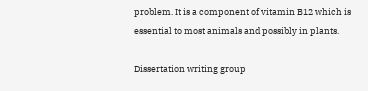problem. It is a component of vitamin B12 which is essential to most animals and possibly in plants.

Dissertation writing group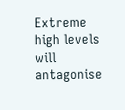Extreme high levels will antagonise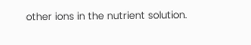other ions in the nutrient solution.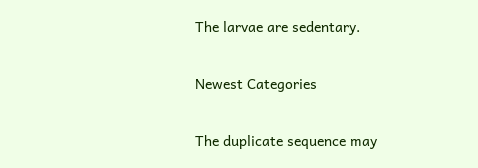The larvae are sedentary.

Newest Categories

The duplicate sequence may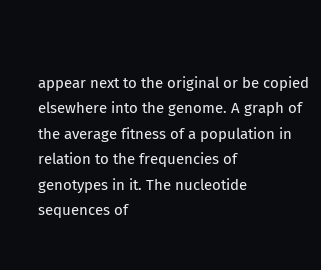appear next to the original or be copied elsewhere into the genome. A graph of the average fitness of a population in relation to the frequencies of genotypes in it. The nucleotide sequences of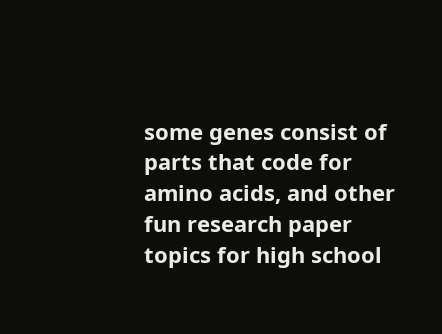some genes consist of parts that code for amino acids, and other fun research paper topics for high school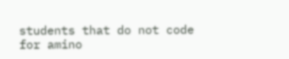students that do not code for amino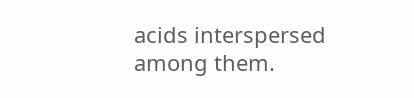acids interspersed among them.